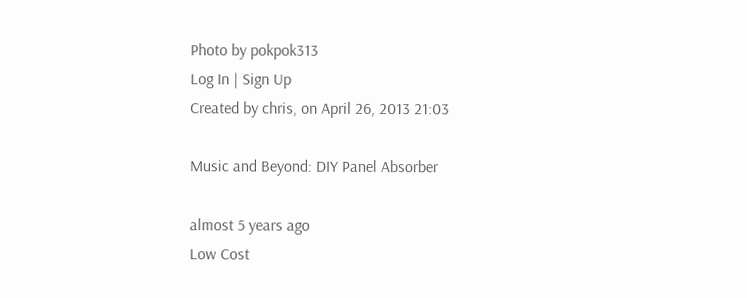Photo by pokpok313
Log In | Sign Up
Created by chris, on April 26, 2013 21:03

Music and Beyond: DIY Panel Absorber

almost 5 years ago
Low Cost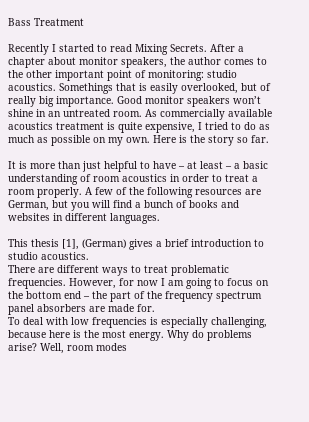Bass Treatment

Recently I started to read Mixing Secrets. After a chapter about monitor speakers, the author comes to the other important point of monitoring: studio acoustics. Somethings that is easily overlooked, but of really big importance. Good monitor speakers won’t shine in an untreated room. As commercially available acoustics treatment is quite expensive, I tried to do as much as possible on my own. Here is the story so far.

It is more than just helpful to have – at least – a basic understanding of room acoustics in order to treat a room properly. A few of the following resources are German, but you will find a bunch of books and websites in different languages.

This thesis [1], (German) gives a brief introduction to studio acoustics.
There are different ways to treat problematic frequencies. However, for now I am going to focus on the bottom end – the part of the frequency spectrum panel absorbers are made for.
To deal with low frequencies is especially challenging, because here is the most energy. Why do problems arise? Well, room modes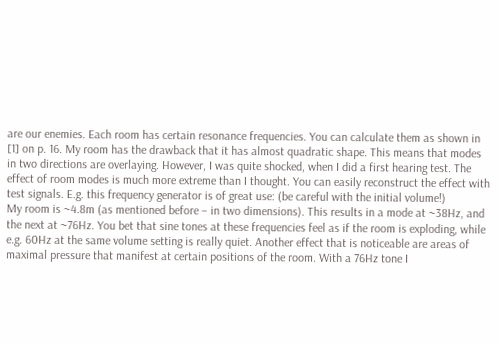are our enemies. Each room has certain resonance frequencies. You can calculate them as shown in [1] on p. 16. My room has the drawback that it has almost quadratic shape. This means that modes in two directions are overlaying. However, I was quite shocked, when I did a first hearing test. The effect of room modes is much more extreme than I thought. You can easily reconstruct the effect with test signals. E.g. this frequency generator is of great use: (be careful with the initial volume!)
My room is ~4.8m (as mentioned before – in two dimensions). This results in a mode at ~38Hz, and the next at ~76Hz. You bet that sine tones at these frequencies feel as if the room is exploding, while e.g. 60Hz at the same volume setting is really quiet. Another effect that is noticeable are areas of maximal pressure that manifest at certain positions of the room. With a 76Hz tone I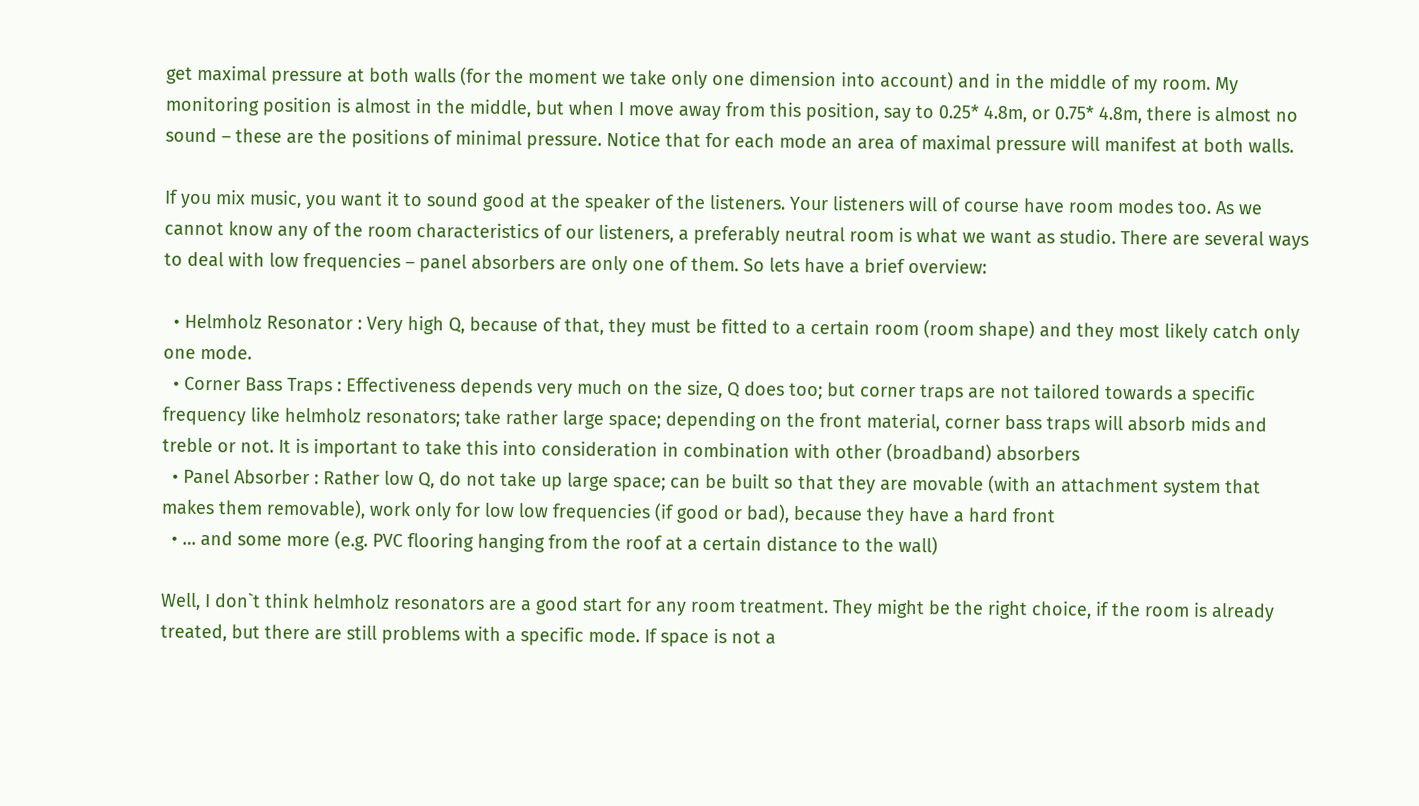get maximal pressure at both walls (for the moment we take only one dimension into account) and in the middle of my room. My monitoring position is almost in the middle, but when I move away from this position, say to 0.25* 4.8m, or 0.75* 4.8m, there is almost no sound – these are the positions of minimal pressure. Notice that for each mode an area of maximal pressure will manifest at both walls.

If you mix music, you want it to sound good at the speaker of the listeners. Your listeners will of course have room modes too. As we cannot know any of the room characteristics of our listeners, a preferably neutral room is what we want as studio. There are several ways to deal with low frequencies – panel absorbers are only one of them. So lets have a brief overview:

  • Helmholz Resonator : Very high Q, because of that, they must be fitted to a certain room (room shape) and they most likely catch only one mode.
  • Corner Bass Traps : Effectiveness depends very much on the size, Q does too; but corner traps are not tailored towards a specific frequency like helmholz resonators; take rather large space; depending on the front material, corner bass traps will absorb mids and treble or not. It is important to take this into consideration in combination with other (broadband) absorbers
  • Panel Absorber : Rather low Q, do not take up large space; can be built so that they are movable (with an attachment system that makes them removable), work only for low low frequencies (if good or bad), because they have a hard front
  • … and some more (e.g. PVC flooring hanging from the roof at a certain distance to the wall)

Well, I don`t think helmholz resonators are a good start for any room treatment. They might be the right choice, if the room is already treated, but there are still problems with a specific mode. If space is not a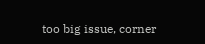too big issue, corner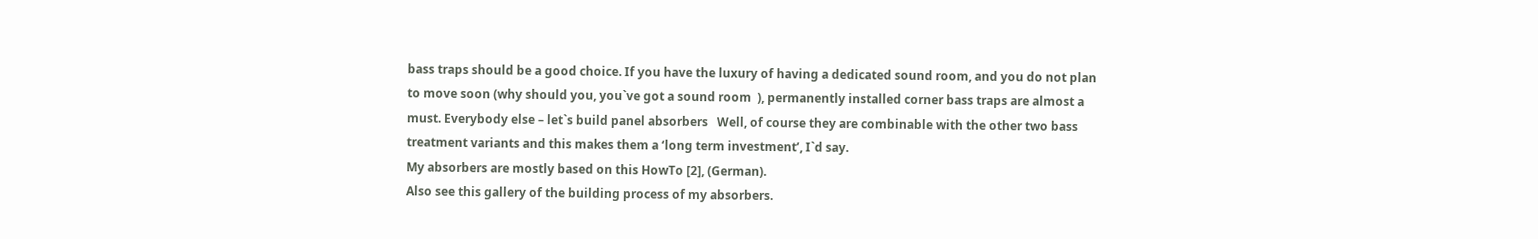bass traps should be a good choice. If you have the luxury of having a dedicated sound room, and you do not plan to move soon (why should you, you`ve got a sound room  ), permanently installed corner bass traps are almost a must. Everybody else – let`s build panel absorbers   Well, of course they are combinable with the other two bass treatment variants and this makes them a ‘long term investment’, I`d say.
My absorbers are mostly based on this HowTo [2], (German).
Also see this gallery of the building process of my absorbers.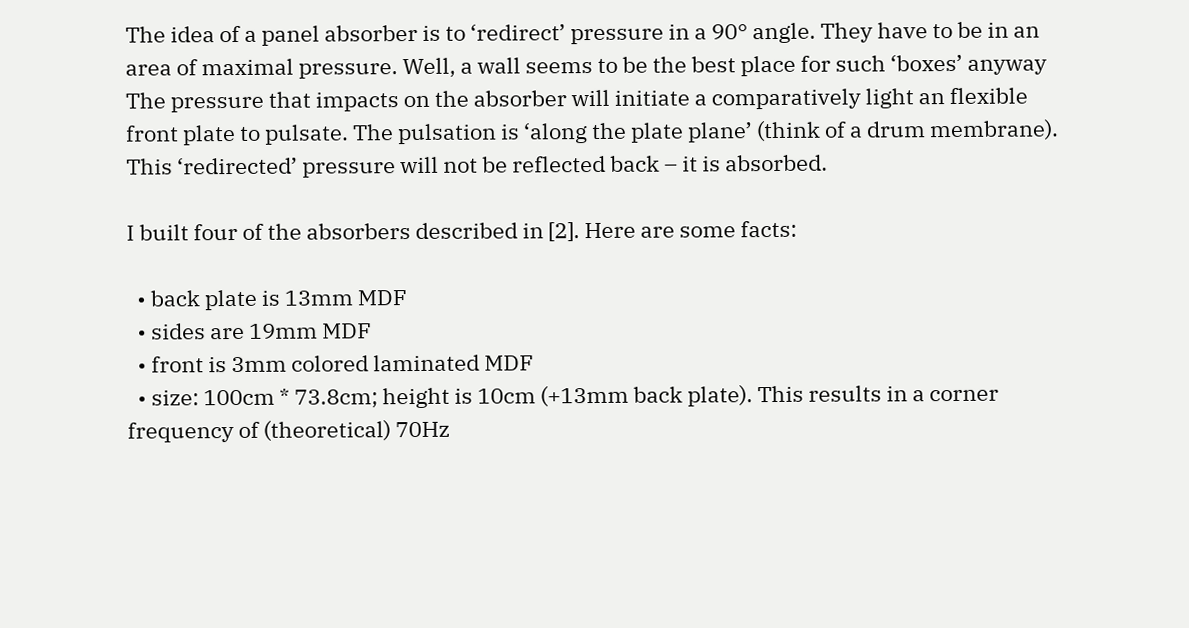The idea of a panel absorber is to ‘redirect’ pressure in a 90° angle. They have to be in an area of maximal pressure. Well, a wall seems to be the best place for such ‘boxes’ anyway   The pressure that impacts on the absorber will initiate a comparatively light an flexible front plate to pulsate. The pulsation is ‘along the plate plane’ (think of a drum membrane). This ‘redirected’ pressure will not be reflected back – it is absorbed.

I built four of the absorbers described in [2]. Here are some facts:

  • back plate is 13mm MDF
  • sides are 19mm MDF
  • front is 3mm colored laminated MDF
  • size: 100cm * 73.8cm; height is 10cm (+13mm back plate). This results in a corner frequency of (theoretical) 70Hz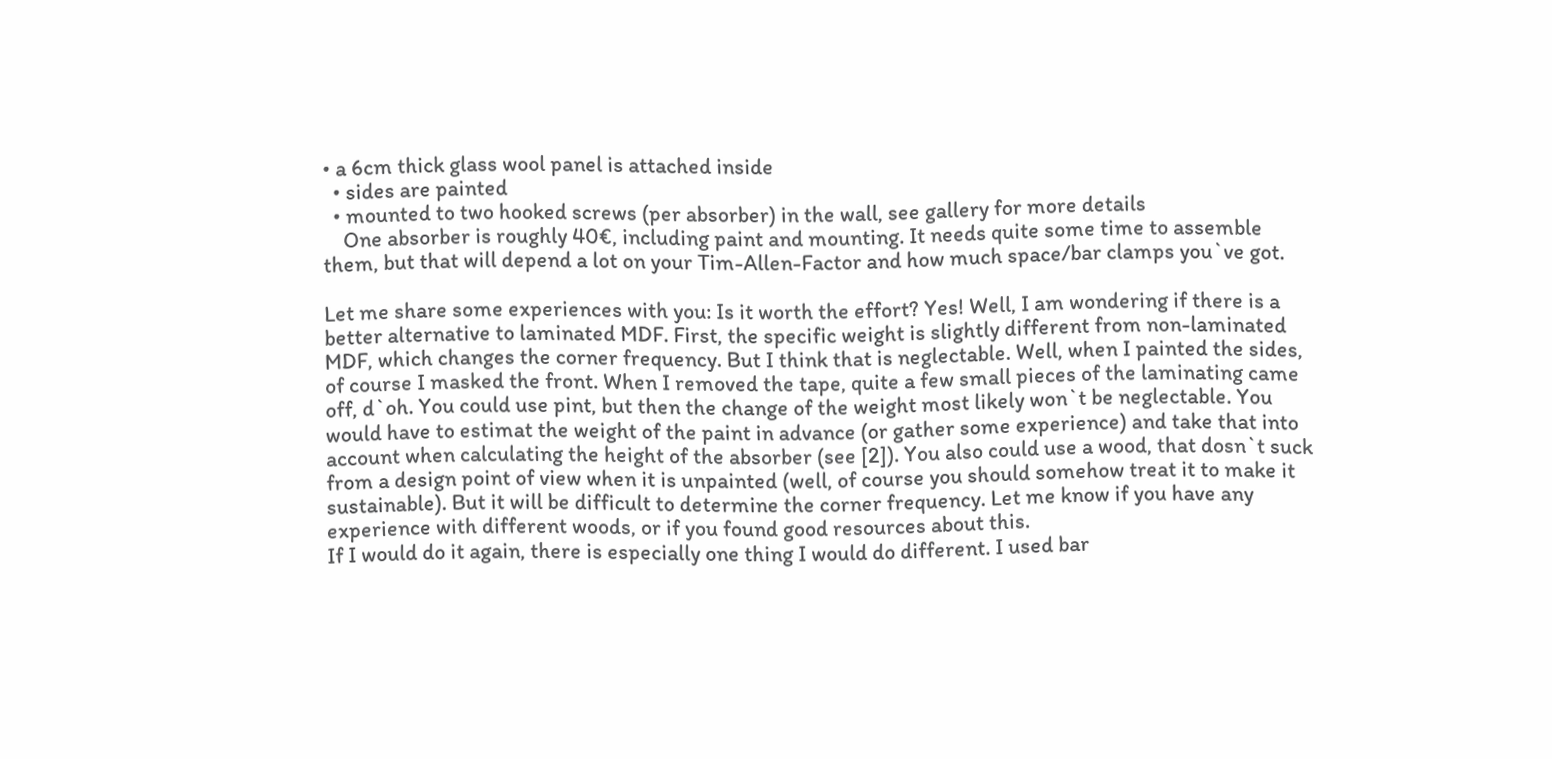• a 6cm thick glass wool panel is attached inside
  • sides are painted
  • mounted to two hooked screws (per absorber) in the wall, see gallery for more details
    One absorber is roughly 40€, including paint and mounting. It needs quite some time to assemble them, but that will depend a lot on your Tim-Allen-Factor and how much space/bar clamps you`ve got.

Let me share some experiences with you: Is it worth the effort? Yes! Well, I am wondering if there is a better alternative to laminated MDF. First, the specific weight is slightly different from non-laminated MDF, which changes the corner frequency. But I think that is neglectable. Well, when I painted the sides, of course I masked the front. When I removed the tape, quite a few small pieces of the laminating came off, d`oh. You could use pint, but then the change of the weight most likely won`t be neglectable. You would have to estimat the weight of the paint in advance (or gather some experience) and take that into account when calculating the height of the absorber (see [2]). You also could use a wood, that dosn`t suck from a design point of view when it is unpainted (well, of course you should somehow treat it to make it sustainable). But it will be difficult to determine the corner frequency. Let me know if you have any experience with different woods, or if you found good resources about this.
If I would do it again, there is especially one thing I would do different. I used bar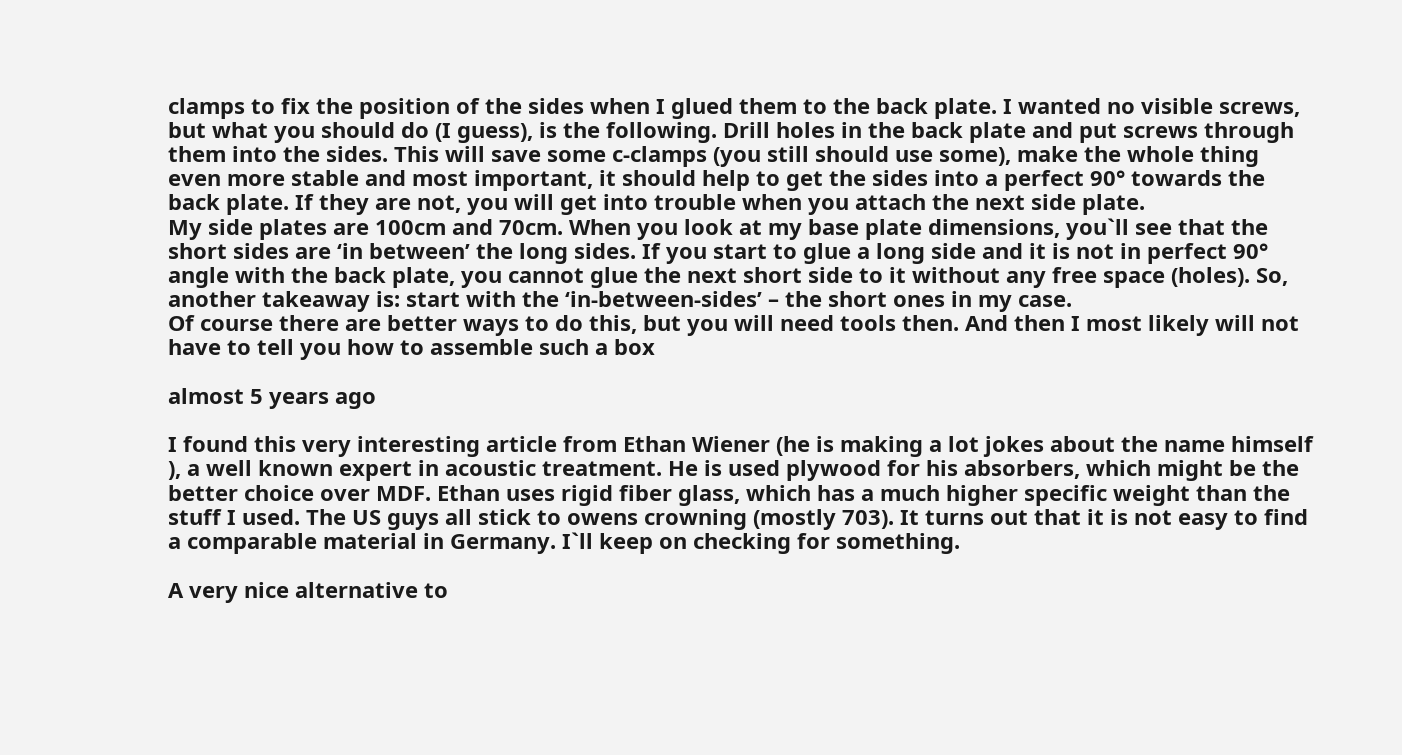clamps to fix the position of the sides when I glued them to the back plate. I wanted no visible screws, but what you should do (I guess), is the following. Drill holes in the back plate and put screws through them into the sides. This will save some c-clamps (you still should use some), make the whole thing even more stable and most important, it should help to get the sides into a perfect 90° towards the back plate. If they are not, you will get into trouble when you attach the next side plate.
My side plates are 100cm and 70cm. When you look at my base plate dimensions, you`ll see that the short sides are ‘in between’ the long sides. If you start to glue a long side and it is not in perfect 90° angle with the back plate, you cannot glue the next short side to it without any free space (holes). So, another takeaway is: start with the ‘in-between-sides’ – the short ones in my case.
Of course there are better ways to do this, but you will need tools then. And then I most likely will not have to tell you how to assemble such a box

almost 5 years ago

I found this very interesting article from Ethan Wiener (he is making a lot jokes about the name himself  ), a well known expert in acoustic treatment. He is used plywood for his absorbers, which might be the better choice over MDF. Ethan uses rigid fiber glass, which has a much higher specific weight than the stuff I used. The US guys all stick to owens crowning (mostly 703). It turns out that it is not easy to find a comparable material in Germany. I`ll keep on checking for something.

A very nice alternative to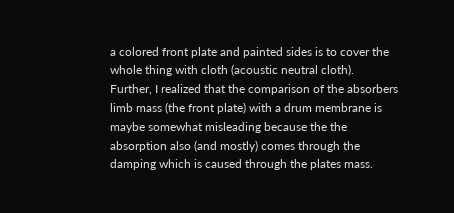a colored front plate and painted sides is to cover the whole thing with cloth (acoustic neutral cloth).
Further, I realized that the comparison of the absorbers limb mass (the front plate) with a drum membrane is maybe somewhat misleading because the the absorption also (and mostly) comes through the damping which is caused through the plates mass.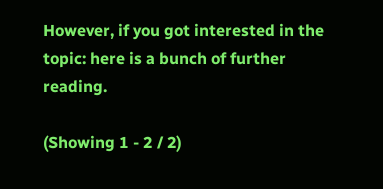However, if you got interested in the topic: here is a bunch of further reading.

(Showing 1 - 2 / 2)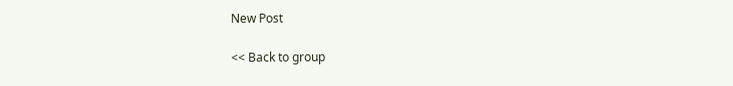New Post

<< Back to group